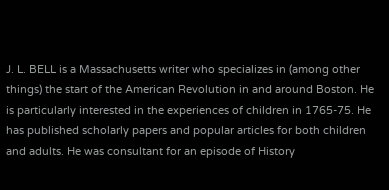J. L. BELL is a Massachusetts writer who specializes in (among other things) the start of the American Revolution in and around Boston. He is particularly interested in the experiences of children in 1765-75. He has published scholarly papers and popular articles for both children and adults. He was consultant for an episode of History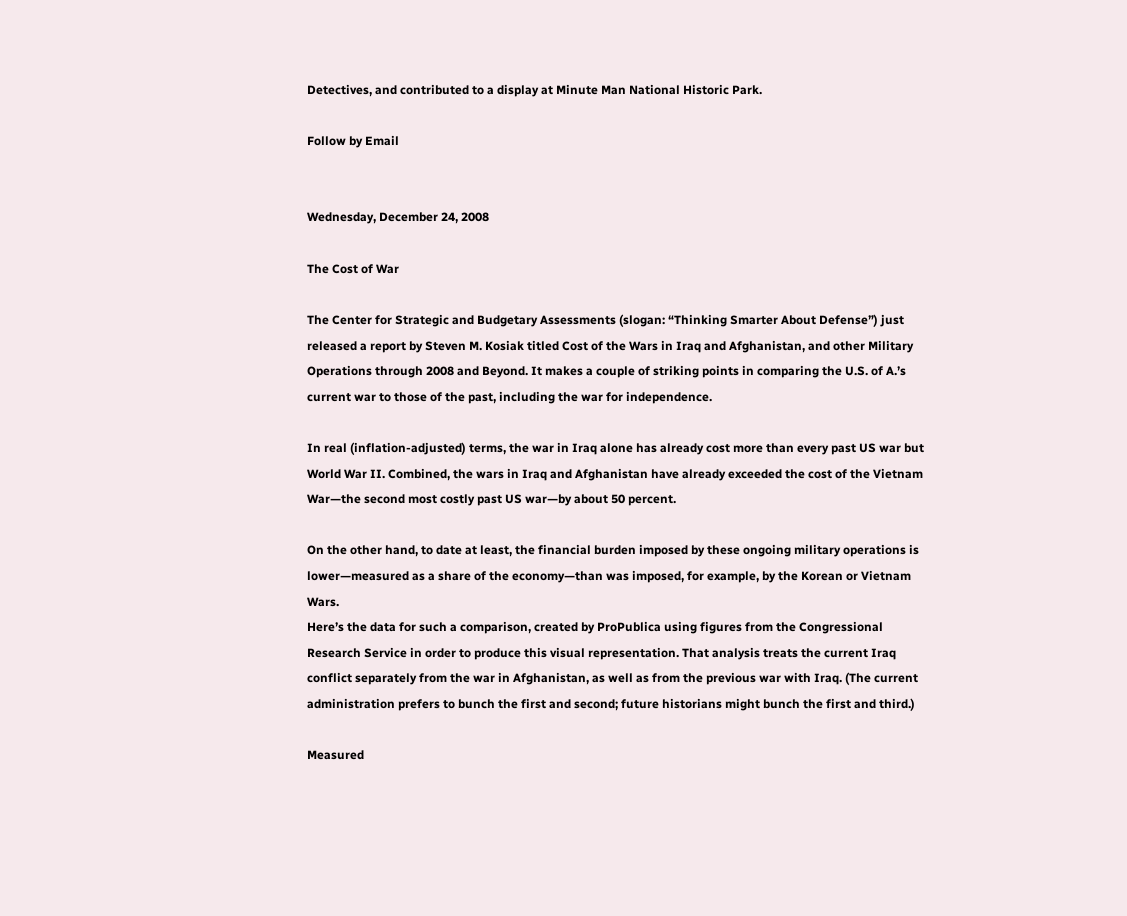Detectives, and contributed to a display at Minute Man National Historic Park.

Follow by Email


Wednesday, December 24, 2008

The Cost of War

The Center for Strategic and Budgetary Assessments (slogan: “Thinking Smarter About Defense”) just released a report by Steven M. Kosiak titled Cost of the Wars in Iraq and Afghanistan, and other Military Operations through 2008 and Beyond. It makes a couple of striking points in comparing the U.S. of A.’s current war to those of the past, including the war for independence.

In real (inflation-adjusted) terms, the war in Iraq alone has already cost more than every past US war but World War II. Combined, the wars in Iraq and Afghanistan have already exceeded the cost of the Vietnam War—the second most costly past US war—by about 50 percent.

On the other hand, to date at least, the financial burden imposed by these ongoing military operations is lower—measured as a share of the economy—than was imposed, for example, by the Korean or Vietnam Wars.
Here’s the data for such a comparison, created by ProPublica using figures from the Congressional Research Service in order to produce this visual representation. That analysis treats the current Iraq conflict separately from the war in Afghanistan, as well as from the previous war with Iraq. (The current administration prefers to bunch the first and second; future historians might bunch the first and third.)

Measured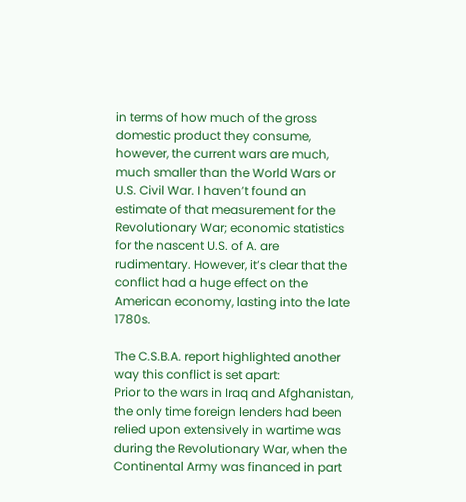in terms of how much of the gross domestic product they consume, however, the current wars are much, much smaller than the World Wars or U.S. Civil War. I haven’t found an estimate of that measurement for the Revolutionary War; economic statistics for the nascent U.S. of A. are rudimentary. However, it’s clear that the conflict had a huge effect on the American economy, lasting into the late 1780s.

The C.S.B.A. report highlighted another way this conflict is set apart:
Prior to the wars in Iraq and Afghanistan, the only time foreign lenders had been relied upon extensively in wartime was during the Revolutionary War, when the Continental Army was financed in part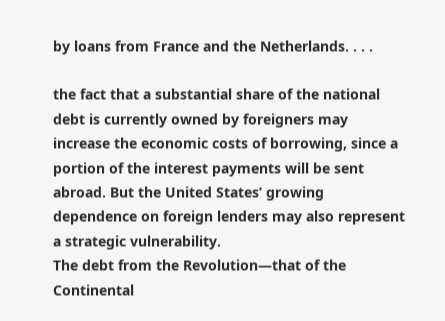by loans from France and the Netherlands. . . .

the fact that a substantial share of the national debt is currently owned by foreigners may increase the economic costs of borrowing, since a portion of the interest payments will be sent abroad. But the United States’ growing dependence on foreign lenders may also represent a strategic vulnerability.
The debt from the Revolution—that of the Continental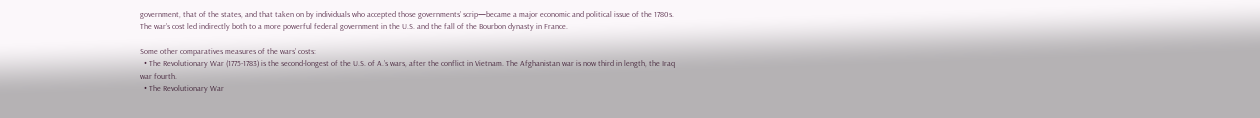government, that of the states, and that taken on by individuals who accepted those governments’ scrip—became a major economic and political issue of the 1780s. The war’s cost led indirectly both to a more powerful federal government in the U.S. and the fall of the Bourbon dynasty in France.

Some other comparatives measures of the wars’ costs:
  • The Revolutionary War (1775-1783) is the second-longest of the U.S. of A.’s wars, after the conflict in Vietnam. The Afghanistan war is now third in length, the Iraq war fourth.
  • The Revolutionary War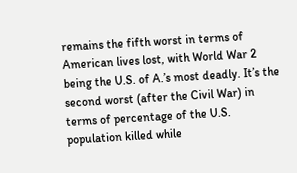remains the fifth worst in terms of American lives lost, with World War 2 being the U.S. of A.’s most deadly. It’s the second worst (after the Civil War) in terms of percentage of the U.S. population killed while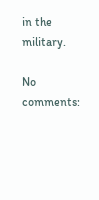in the military.

No comments: